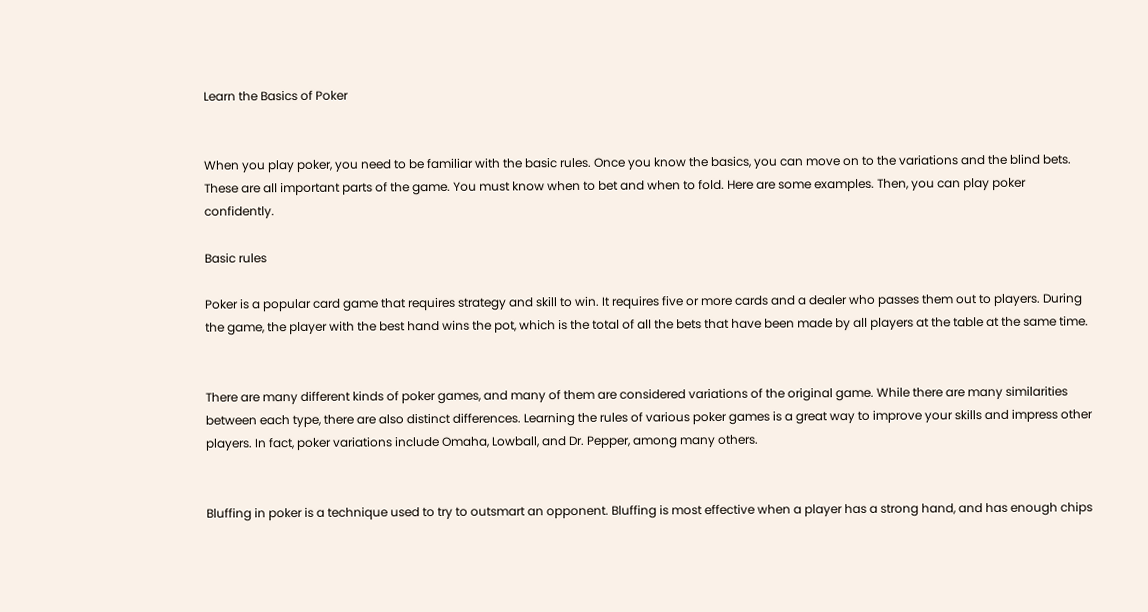Learn the Basics of Poker


When you play poker, you need to be familiar with the basic rules. Once you know the basics, you can move on to the variations and the blind bets. These are all important parts of the game. You must know when to bet and when to fold. Here are some examples. Then, you can play poker confidently.

Basic rules

Poker is a popular card game that requires strategy and skill to win. It requires five or more cards and a dealer who passes them out to players. During the game, the player with the best hand wins the pot, which is the total of all the bets that have been made by all players at the table at the same time.


There are many different kinds of poker games, and many of them are considered variations of the original game. While there are many similarities between each type, there are also distinct differences. Learning the rules of various poker games is a great way to improve your skills and impress other players. In fact, poker variations include Omaha, Lowball, and Dr. Pepper, among many others.


Bluffing in poker is a technique used to try to outsmart an opponent. Bluffing is most effective when a player has a strong hand, and has enough chips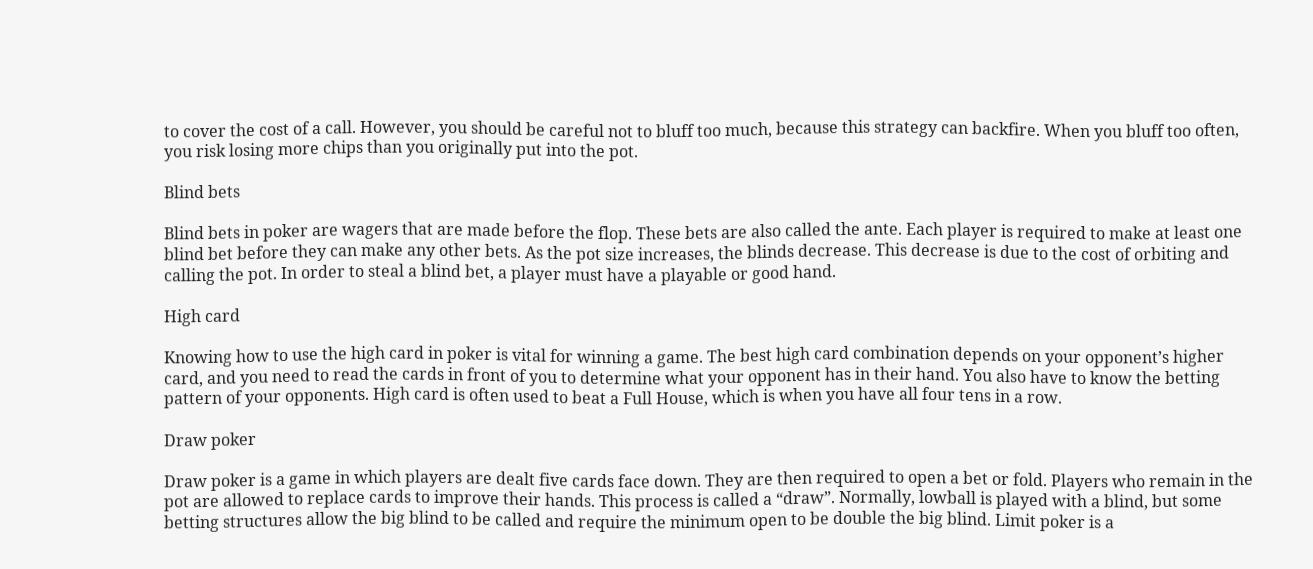to cover the cost of a call. However, you should be careful not to bluff too much, because this strategy can backfire. When you bluff too often, you risk losing more chips than you originally put into the pot.

Blind bets

Blind bets in poker are wagers that are made before the flop. These bets are also called the ante. Each player is required to make at least one blind bet before they can make any other bets. As the pot size increases, the blinds decrease. This decrease is due to the cost of orbiting and calling the pot. In order to steal a blind bet, a player must have a playable or good hand.

High card

Knowing how to use the high card in poker is vital for winning a game. The best high card combination depends on your opponent’s higher card, and you need to read the cards in front of you to determine what your opponent has in their hand. You also have to know the betting pattern of your opponents. High card is often used to beat a Full House, which is when you have all four tens in a row.

Draw poker

Draw poker is a game in which players are dealt five cards face down. They are then required to open a bet or fold. Players who remain in the pot are allowed to replace cards to improve their hands. This process is called a “draw”. Normally, lowball is played with a blind, but some betting structures allow the big blind to be called and require the minimum open to be double the big blind. Limit poker is a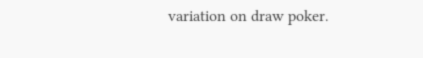variation on draw poker.